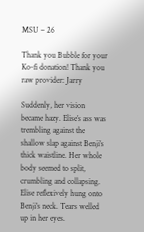MSU – 26

Thank you Bubble for your Ko-fi donation! Thank you raw provider: Jarry

Suddenly, her vision became hazy. Elise’s ass was trembling against the shallow slap against Benji’s thick waistline. Her whole body seemed to split, crumbling and collapsing. Elise reflexively hung onto Benji’s neck. Tears welled up in her eyes.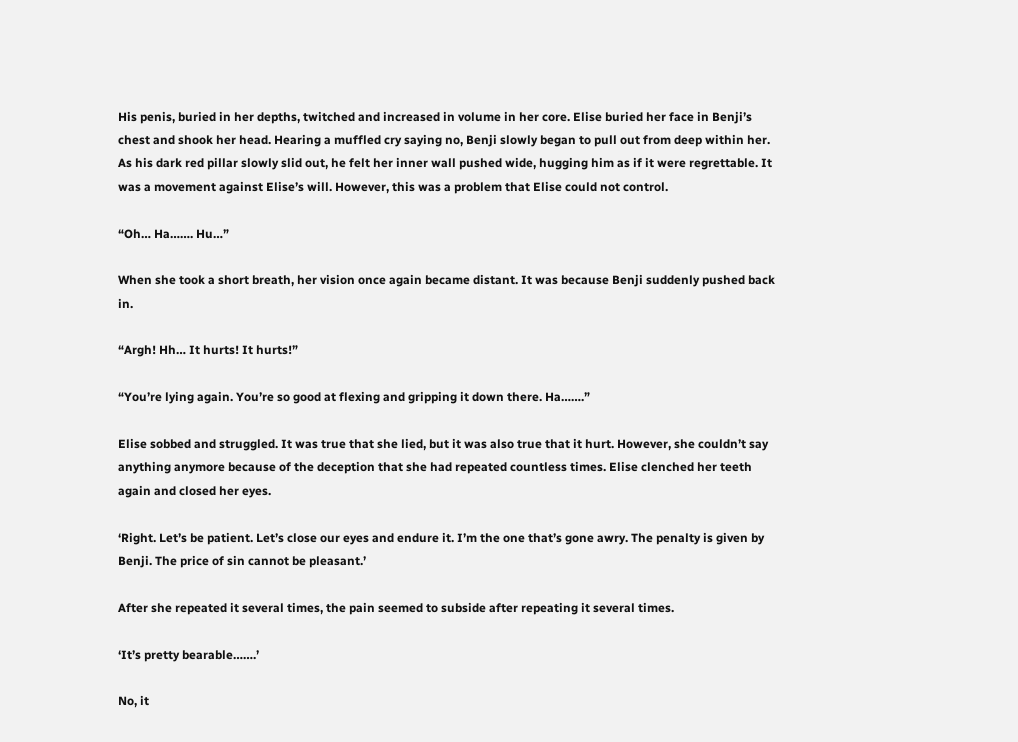His penis, buried in her depths, twitched and increased in volume in her core. Elise buried her face in Benji’s chest and shook her head. Hearing a muffled cry saying no, Benji slowly began to pull out from deep within her. As his dark red pillar slowly slid out, he felt her inner wall pushed wide, hugging him as if it were regrettable. It was a movement against Elise’s will. However, this was a problem that Elise could not control.

“Oh… Ha……. Hu…”

When she took a short breath, her vision once again became distant. It was because Benji suddenly pushed back in.

“Argh! Hh… It hurts! It hurts!”

“You’re lying again. You’re so good at flexing and gripping it down there. Ha…….”

Elise sobbed and struggled. It was true that she lied, but it was also true that it hurt. However, she couldn’t say anything anymore because of the deception that she had repeated countless times. Elise clenched her teeth again and closed her eyes.

‘Right. Let’s be patient. Let’s close our eyes and endure it. I’m the one that’s gone awry. The penalty is given by Benji. The price of sin cannot be pleasant.’

After she repeated it several times, the pain seemed to subside after repeating it several times.

‘It’s pretty bearable…….’

No, it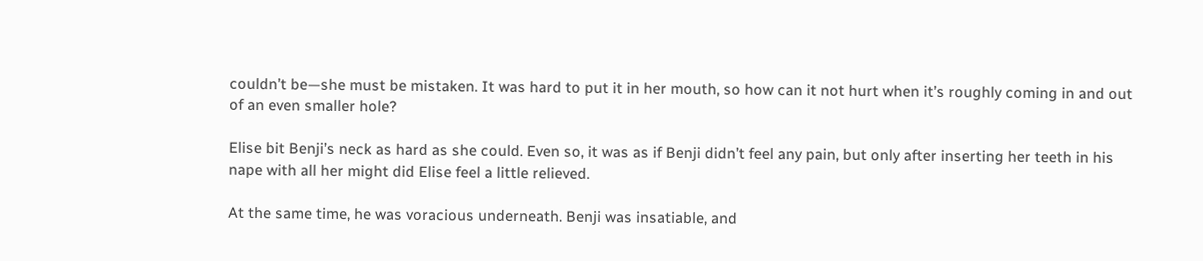couldn’t be—she must be mistaken. It was hard to put it in her mouth, so how can it not hurt when it’s roughly coming in and out of an even smaller hole?

Elise bit Benji’s neck as hard as she could. Even so, it was as if Benji didn’t feel any pain, but only after inserting her teeth in his nape with all her might did Elise feel a little relieved.

At the same time, he was voracious underneath. Benji was insatiable, and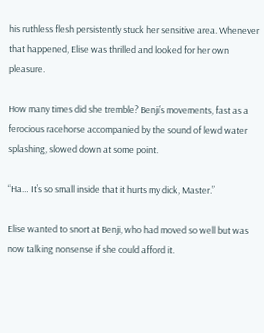his ruthless flesh persistently stuck her sensitive area. Whenever that happened, Elise was thrilled and looked for her own pleasure.

How many times did she tremble? Benji’s movements, fast as a ferocious racehorse accompanied by the sound of lewd water splashing, slowed down at some point.

“Ha… It’s so small inside that it hurts my dick, Master.”

Elise wanted to snort at Benji, who had moved so well but was now talking nonsense if she could afford it.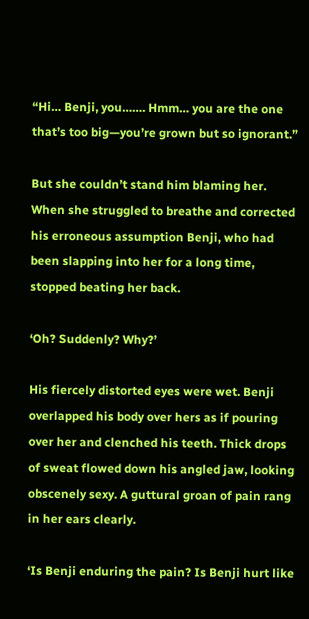“Hi… Benji, you……. Hmm… you are the one that’s too big—you’re grown but so ignorant.”

But she couldn’t stand him blaming her. When she struggled to breathe and corrected his erroneous assumption Benji, who had been slapping into her for a long time, stopped beating her back.

‘Oh? Suddenly? Why?’

His fiercely distorted eyes were wet. Benji overlapped his body over hers as if pouring over her and clenched his teeth. Thick drops of sweat flowed down his angled jaw, looking obscenely sexy. A guttural groan of pain rang in her ears clearly.

‘Is Benji enduring the pain? Is Benji hurt like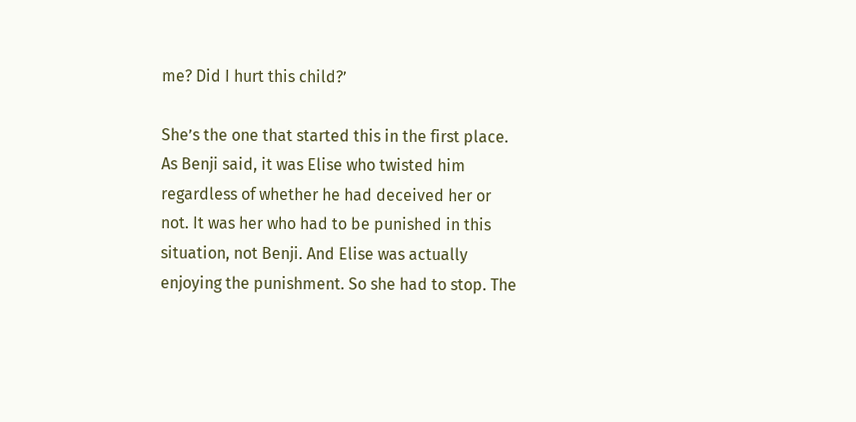me? Did I hurt this child?’

She’s the one that started this in the first place. As Benji said, it was Elise who twisted him regardless of whether he had deceived her or not. It was her who had to be punished in this situation, not Benji. And Elise was actually enjoying the punishment. So she had to stop. The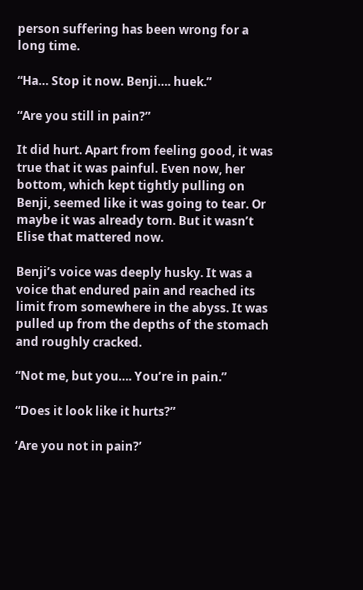person suffering has been wrong for a long time.

“Ha… Stop it now. Benji…. huek.”

“Are you still in pain?”

It did hurt. Apart from feeling good, it was true that it was painful. Even now, her bottom, which kept tightly pulling on Benji, seemed like it was going to tear. Or maybe it was already torn. But it wasn’t Elise that mattered now.

Benji’s voice was deeply husky. It was a voice that endured pain and reached its limit from somewhere in the abyss. It was pulled up from the depths of the stomach and roughly cracked.

“Not me, but you…. You’re in pain.”

“Does it look like it hurts?”

‘Are you not in pain?’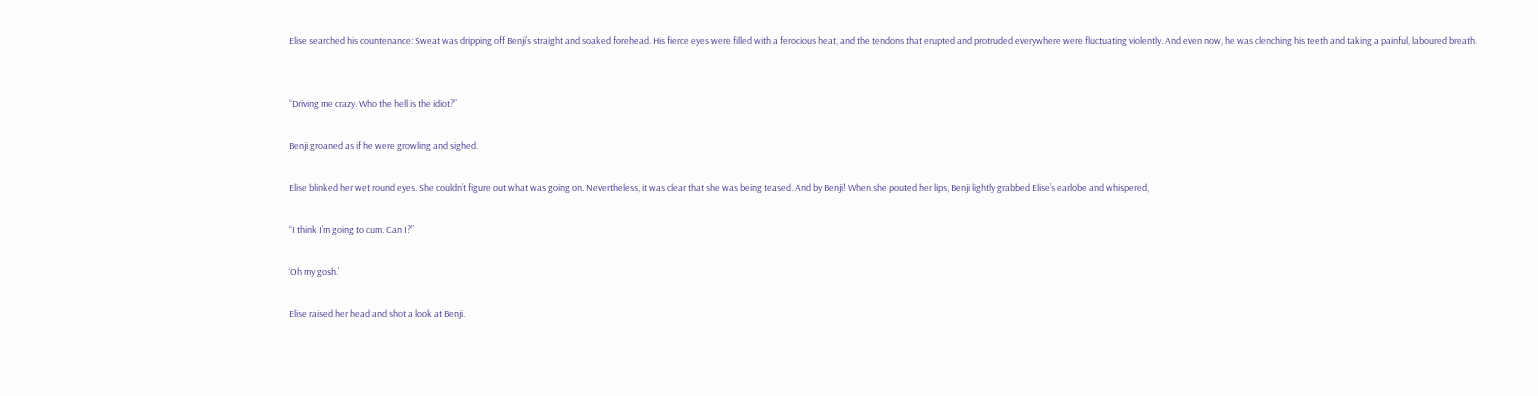Elise searched his countenance: Sweat was dripping off Benji’s straight and soaked forehead. His fierce eyes were filled with a ferocious heat, and the tendons that erupted and protruded everywhere were fluctuating violently. And even now, he was clenching his teeth and taking a painful, laboured breath.


“Driving me crazy. Who the hell is the idiot?”

Benji groaned as if he were growling and sighed.

Elise blinked her wet round eyes. She couldn’t figure out what was going on. Nevertheless, it was clear that she was being teased. And by Benji! When she pouted her lips, Benji lightly grabbed Elise’s earlobe and whispered,

“I think I’m going to cum. Can I?”

‘Oh my gosh.’

Elise raised her head and shot a look at Benji.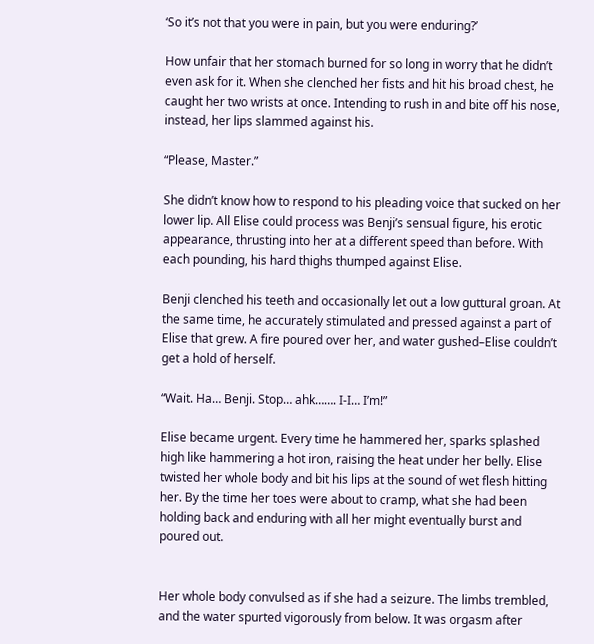‘So it’s not that you were in pain, but you were enduring?’

How unfair that her stomach burned for so long in worry that he didn’t even ask for it. When she clenched her fists and hit his broad chest, he caught her two wrists at once. Intending to rush in and bite off his nose, instead, her lips slammed against his.

“Please, Master.”

She didn’t know how to respond to his pleading voice that sucked on her lower lip. All Elise could process was Benji’s sensual figure, his erotic appearance, thrusting into her at a different speed than before. With each pounding, his hard thighs thumped against Elise.

Benji clenched his teeth and occasionally let out a low guttural groan. At the same time, he accurately stimulated and pressed against a part of Elise that grew. A fire poured over her, and water gushed–Elise couldn’t get a hold of herself.

“Wait. Ha… Benji. Stop… ahk……. I-I… I’m!”

Elise became urgent. Every time he hammered her, sparks splashed high like hammering a hot iron, raising the heat under her belly. Elise twisted her whole body and bit his lips at the sound of wet flesh hitting her. By the time her toes were about to cramp, what she had been holding back and enduring with all her might eventually burst and poured out.


Her whole body convulsed as if she had a seizure. The limbs trembled, and the water spurted vigorously from below. It was orgasm after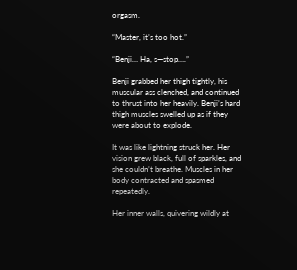orgasm.

“Master, it’s too hot.”

“Benji… Ha, s—stop….”

Benji grabbed her thigh tightly, his muscular ass clenched, and continued to thrust into her heavily. Benji’s hard thigh muscles swelled up as if they were about to explode.

It was like lightning struck her. Her vision grew black, full of sparkles, and she couldn’t breathe. Muscles in her body contracted and spasmed repeatedly.

Her inner walls, quivering wildly at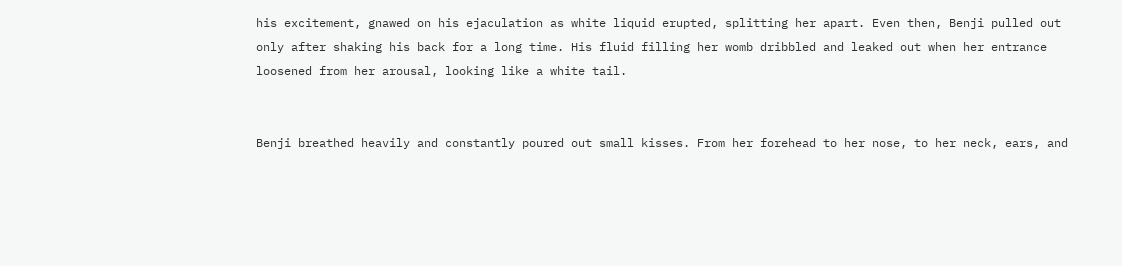his excitement, gnawed on his ejaculation as white liquid erupted, splitting her apart. Even then, Benji pulled out only after shaking his back for a long time. His fluid filling her womb dribbled and leaked out when her entrance loosened from her arousal, looking like a white tail.


Benji breathed heavily and constantly poured out small kisses. From her forehead to her nose, to her neck, ears, and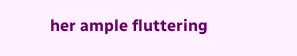her ample fluttering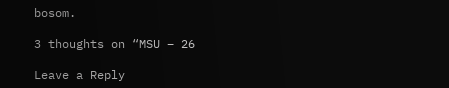bosom.

3 thoughts on “MSU – 26

Leave a Reply